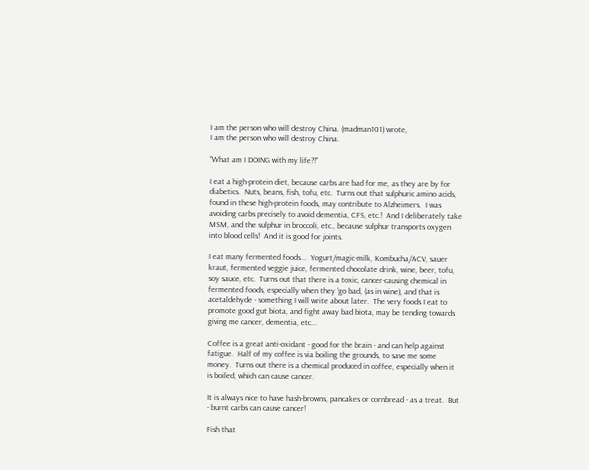I am the person who will destroy China. (madman101) wrote,
I am the person who will destroy China.

"What am I DOING with my life?!"

I eat a high-protein diet, because carbs are bad for me, as they are by for diabetics.  Nuts, beans, fish, tofu, etc.  Turns out that sulphuric amino acids, found in these high-protein foods, may contribute to Alzheimers.  I was avoiding carbs precisely to avoid dementia, CFS, etc.!  And I deliberately take MSM, and the sulphur in broccoli, etc., because sulphur transports oxygen into blood cells!  And it is good for joints.

I eat many fermented foods...  Yogurt/magic-milk, Kombucha/ACV, sauer kraut, fermented veggie juice, fermented chocolate drink, wine, beer, tofu, soy sauce, etc.  Turns out that there is a toxic, cancer-causing chemical in fermented foods, especially when they 'go bad, (as in wine), and that is acetaldehyde - something I will write about later.  The very foods I eat to promote good gut biota, and fight away bad biota, may be tending towards giving me cancer, dementia, etc...

Coffee is a great anti-oxidant - good for the brain - and can help against fatigue.  Half of my coffee is via boiling the grounds, to save me some money.  Turns out there is a chemical produced in coffee, especially when it is boiled, which can cause cancer.

It is always nice to have hash-browns, pancakes or cornbread - as a treat.  But - burnt carbs can cause cancer!

Fish that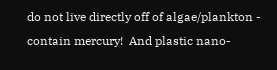do not live directly off of algae/plankton - contain mercury!  And plastic nano-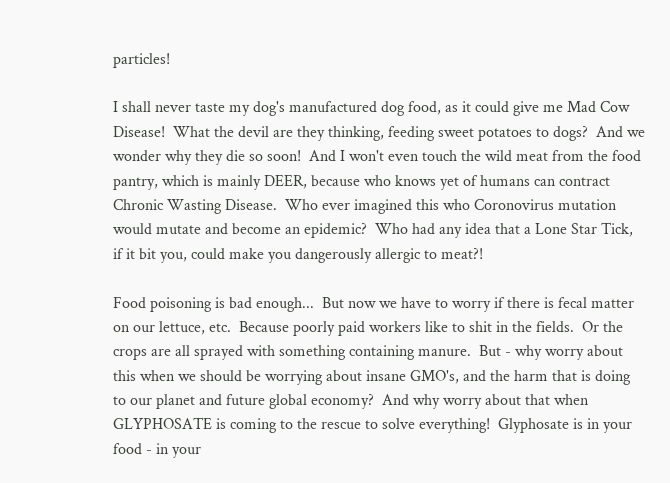particles!

I shall never taste my dog's manufactured dog food, as it could give me Mad Cow Disease!  What the devil are they thinking, feeding sweet potatoes to dogs?  And we wonder why they die so soon!  And I won't even touch the wild meat from the food pantry, which is mainly DEER, because who knows yet of humans can contract Chronic Wasting Disease.  Who ever imagined this who Coronovirus mutation would mutate and become an epidemic?  Who had any idea that a Lone Star Tick, if it bit you, could make you dangerously allergic to meat?!

Food poisoning is bad enough...  But now we have to worry if there is fecal matter on our lettuce, etc.  Because poorly paid workers like to shit in the fields.  Or the crops are all sprayed with something containing manure.  But - why worry about this when we should be worrying about insane GMO's, and the harm that is doing to our planet and future global economy?  And why worry about that when GLYPHOSATE is coming to the rescue to solve everything!  Glyphosate is in your food - in your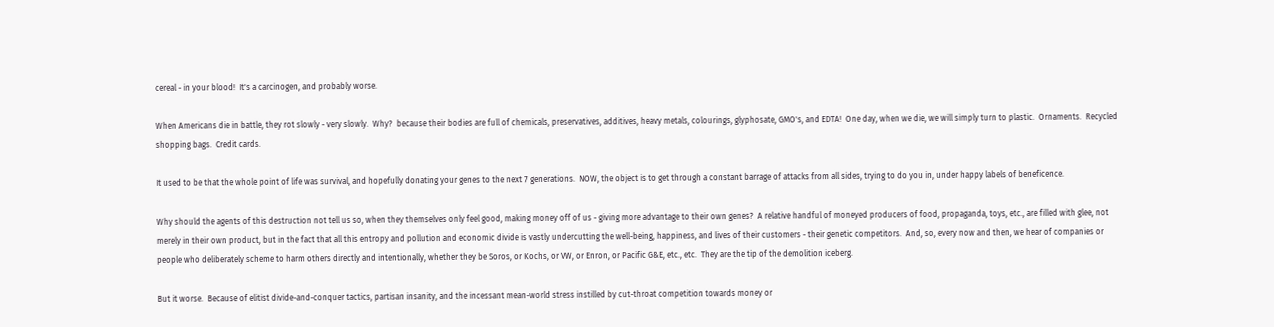cereal - in your blood!  It's a carcinogen, and probably worse.

When Americans die in battle, they rot slowly - very slowly.  Why?  because their bodies are full of chemicals, preservatives, additives, heavy metals, colourings, glyphosate, GMO's, and EDTA!  One day, when we die, we will simply turn to plastic.  Ornaments.  Recycled shopping bags.  Credit cards.

It used to be that the whole point of life was survival, and hopefully donating your genes to the next 7 generations.  NOW, the object is to get through a constant barrage of attacks from all sides, trying to do you in, under happy labels of beneficence.

Why should the agents of this destruction not tell us so, when they themselves only feel good, making money off of us - giving more advantage to their own genes?  A relative handful of moneyed producers of food, propaganda, toys, etc., are filled with glee, not merely in their own product, but in the fact that all this entropy and pollution and economic divide is vastly undercutting the well-being, happiness, and lives of their customers - their genetic competitors.  And, so, every now and then, we hear of companies or people who deliberately scheme to harm others directly and intentionally, whether they be Soros, or Kochs, or VW, or Enron, or Pacific G&E, etc., etc.  They are the tip of the demolition iceberg.

But it worse.  Because of elitist divide-and-conquer tactics, partisan insanity, and the incessant mean-world stress instilled by cut-throat competition towards money or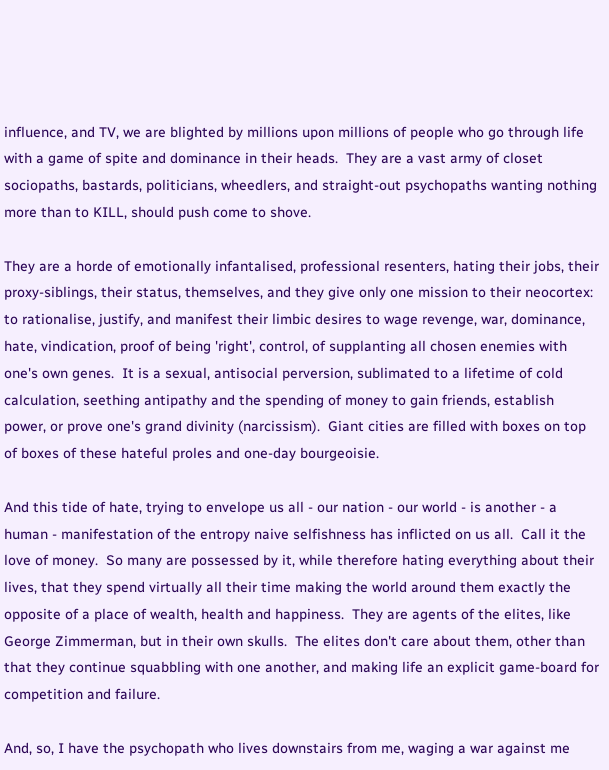influence, and TV, we are blighted by millions upon millions of people who go through life with a game of spite and dominance in their heads.  They are a vast army of closet sociopaths, bastards, politicians, wheedlers, and straight-out psychopaths wanting nothing more than to KILL, should push come to shove.

They are a horde of emotionally infantalised, professional resenters, hating their jobs, their proxy-siblings, their status, themselves, and they give only one mission to their neocortex: to rationalise, justify, and manifest their limbic desires to wage revenge, war, dominance, hate, vindication, proof of being 'right', control, of supplanting all chosen enemies with one's own genes.  It is a sexual, antisocial perversion, sublimated to a lifetime of cold calculation, seething antipathy and the spending of money to gain friends, establish power, or prove one's grand divinity (narcissism).  Giant cities are filled with boxes on top of boxes of these hateful proles and one-day bourgeoisie.

And this tide of hate, trying to envelope us all - our nation - our world - is another - a human - manifestation of the entropy naive selfishness has inflicted on us all.  Call it the love of money.  So many are possessed by it, while therefore hating everything about their lives, that they spend virtually all their time making the world around them exactly the opposite of a place of wealth, health and happiness.  They are agents of the elites, like George Zimmerman, but in their own skulls.  The elites don't care about them, other than that they continue squabbling with one another, and making life an explicit game-board for competition and failure.

And, so, I have the psychopath who lives downstairs from me, waging a war against me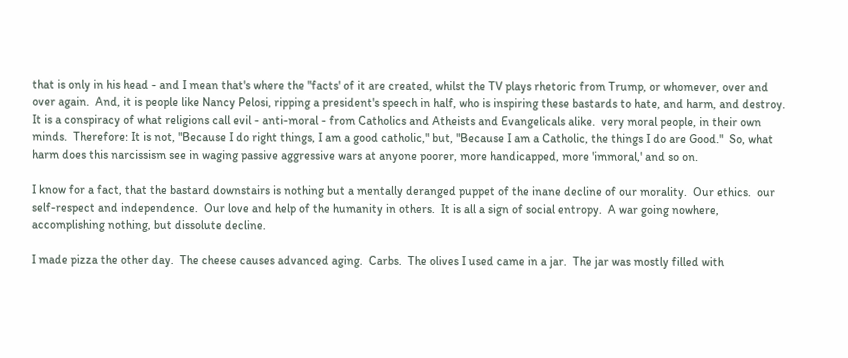that is only in his head - and I mean that's where the "facts' of it are created, whilst the TV plays rhetoric from Trump, or whomever, over and over again.  And, it is people like Nancy Pelosi, ripping a president's speech in half, who is inspiring these bastards to hate, and harm, and destroy.  It is a conspiracy of what religions call evil - anti-moral - from Catholics and Atheists and Evangelicals alike.  very moral people, in their own minds.  Therefore: It is not, "Because I do right things, I am a good catholic," but, "Because I am a Catholic, the things I do are Good."  So, what harm does this narcissism see in waging passive aggressive wars at anyone poorer, more handicapped, more 'immoral,' and so on.

I know for a fact, that the bastard downstairs is nothing but a mentally deranged puppet of the inane decline of our morality.  Our ethics.  our self-respect and independence.  Our love and help of the humanity in others.  It is all a sign of social entropy.  A war going nowhere, accomplishing nothing, but dissolute decline.

I made pizza the other day.  The cheese causes advanced aging.  Carbs.  The olives I used came in a jar.  The jar was mostly filled with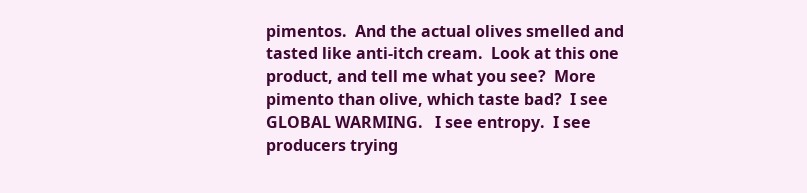pimentos.  And the actual olives smelled and tasted like anti-itch cream.  Look at this one product, and tell me what you see?  More pimento than olive, which taste bad?  I see GLOBAL WARMING.   I see entropy.  I see producers trying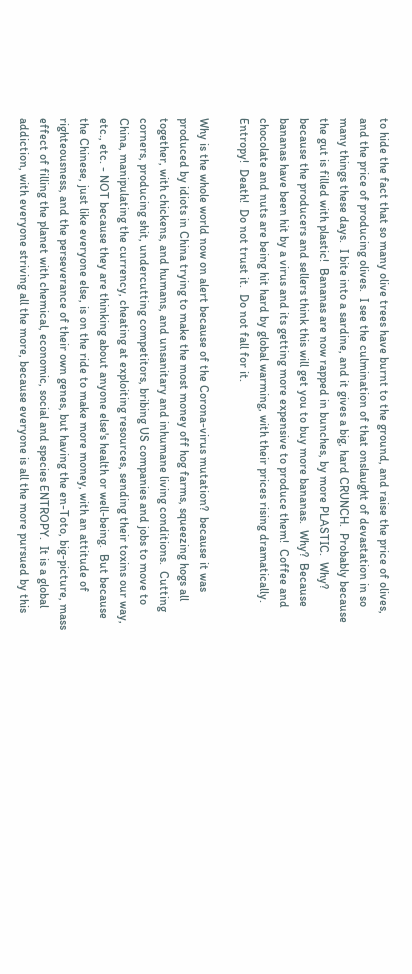to hide the fact that so many olive trees have burnt to the ground, and raise the price of olives, and the price of producing olives.  I see the culmination of that onslaught of devastation in so many things these days.  I bite into a sardine, and it gives a big, hard CRUNCH.  Probably because the gut is filled with plastic!  Bananas are now rapped in bunches, by more PLASTIC.  Why?  because the producers and sellers think this will get you to buy more bananas.  Why?  Because bananas have been hit by a virus and its getting more expensive to produce them!  Coffee and chocolate and nuts are being hit hard by global warming, with their prices rising dramatically.  Entropy!  Death!  Do not trust it.  Do not fall for it.

Why is the whole world now on alert because of the Corona-virus mutation?  because it was produced by idiots in China trying to make the most money off hog farms, squeezing hogs all together, with chickens, and humans, and unsanitary and inhumane living conditions.  Cutting corners, producing shit, undercutting competitors, bribing US companies and jobs to move to China, manipulating the currency, cheating at exploiting resources, sending their toxins our way, etc., etc. - NOT because they are thinking about anyone else's health or well-being.  But because the Chinese, just like everyone else, is on the ride to make more money, with an attitude of righteousness, and the perseverance of their own genes, but having the en-Toto, big-picture, mass effect of filling the planet with chemical, economic, social and species ENTROPY.  It is a global addiction, with everyone striving all the more, because everyone is all the more pursued by this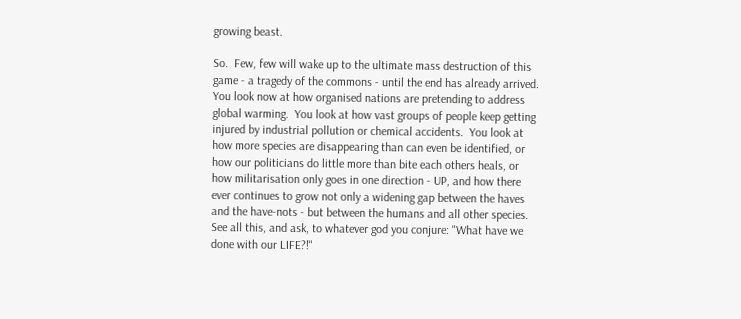growing beast.

So.  Few, few will wake up to the ultimate mass destruction of this game - a tragedy of the commons - until the end has already arrived.  You look now at how organised nations are pretending to address global warming.  You look at how vast groups of people keep getting injured by industrial pollution or chemical accidents.  You look at how more species are disappearing than can even be identified, or how our politicians do little more than bite each others heals, or how militarisation only goes in one direction - UP, and how there ever continues to grow not only a widening gap between the haves and the have-nots - but between the humans and all other species.  See all this, and ask, to whatever god you conjure: "What have we done with our LIFE?!"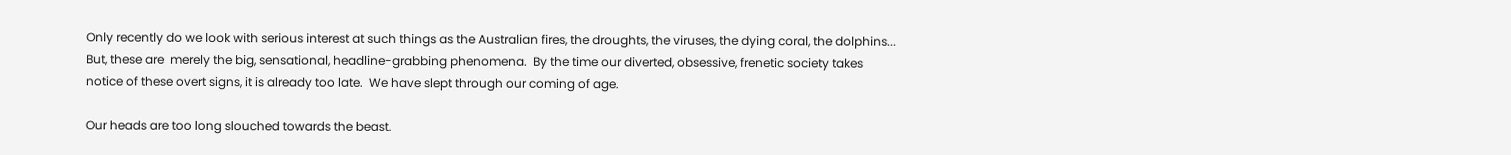Only recently do we look with serious interest at such things as the Australian fires, the droughts, the viruses, the dying coral, the dolphins...  But, these are  merely the big, sensational, headline-grabbing phenomena.  By the time our diverted, obsessive, frenetic society takes notice of these overt signs, it is already too late.  We have slept through our coming of age.

Our heads are too long slouched towards the beast.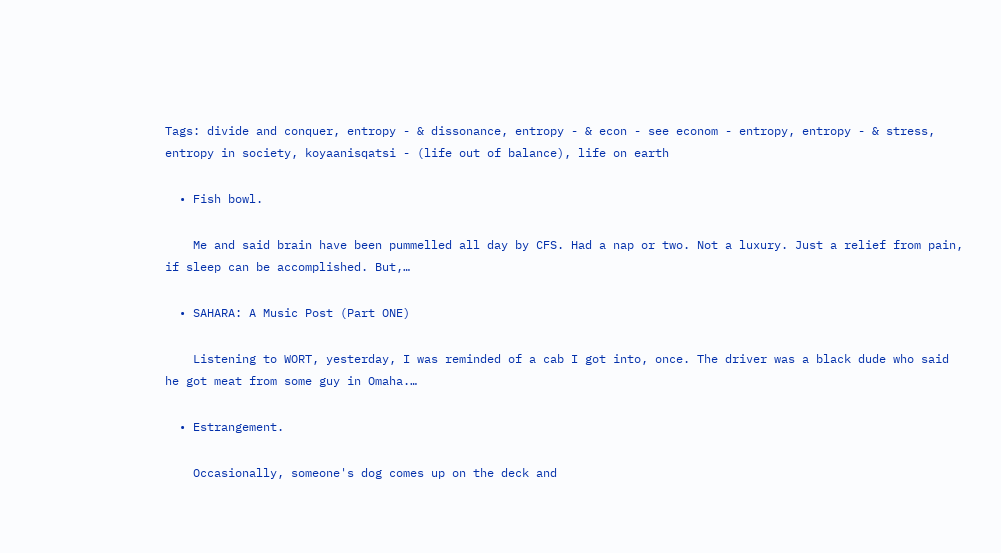Tags: divide and conquer, entropy - & dissonance, entropy - & econ - see econom - entropy, entropy - & stress, entropy in society, koyaanisqatsi - (life out of balance), life on earth

  • Fish bowl.

    Me and said brain have been pummelled all day by CFS. Had a nap or two. Not a luxury. Just a relief from pain, if sleep can be accomplished. But,…

  • SAHARA: A Music Post (Part ONE)

    Listening to WORT, yesterday, I was reminded of a cab I got into, once. The driver was a black dude who said he got meat from some guy in Omaha.…

  • Estrangement.

    Occasionally, someone's dog comes up on the deck and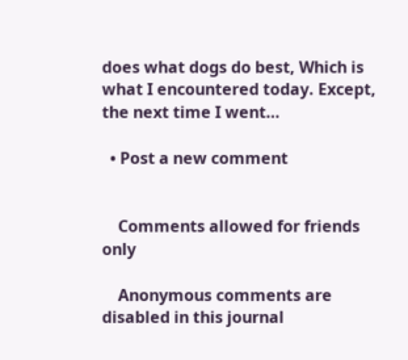does what dogs do best, Which is what I encountered today. Except, the next time I went…

  • Post a new comment


    Comments allowed for friends only

    Anonymous comments are disabled in this journal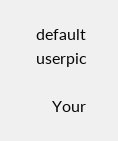default userpic

    Your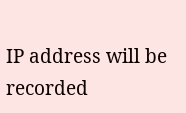IP address will be recorded